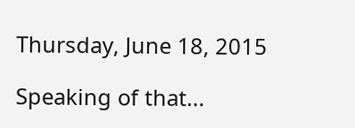Thursday, June 18, 2015

Speaking of that...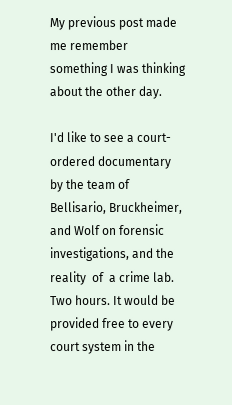My previous post made me remember something I was thinking about the other day.

I'd like to see a court-ordered documentary by the team of Bellisario, Bruckheimer, and Wolf on forensic investigations, and the reality  of  a crime lab.  Two hours. It would be provided free to every court system in the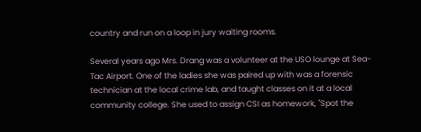country and run on a loop in jury waiting rooms.

Several years ago Mrs. Drang was a volunteer at the USO lounge at Sea-Tac Airport. One of the ladies she was paired up with was a forensic technician at the local crime lab, and taught classes on it at a local community college. She used to assign CSI as homework, "Spot the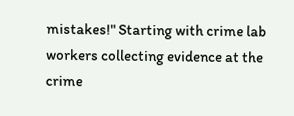mistakes!" Starting with crime lab workers collecting evidence at the crime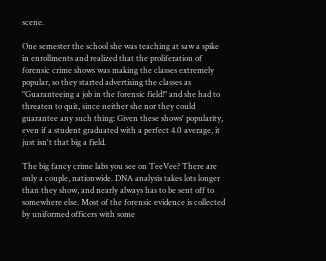scene.

One semester the school she was teaching at saw a spike in enrollments and realized that the proliferation of forensic crime shows was making the classes extremely popular, so they started advertising the classes as "Guaranteeing a job in the forensic field!" and she had to threaten to quit, since neither she nor they could guarantee any such thing: Given these shows' popularity, even if a student graduated with a perfect 4.0 average, it just isn't that big a field.

The big fancy crime labs you see on TeeVee? There are only a couple, nationwide. DNA analysis takes lots longer than they show, and nearly always has to be sent off to somewhere else. Most of the forensic evidence is collected by uniformed officers with some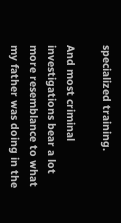specialized training.

And most criminal investigations bear a lot more resemblance to what my father was doing in the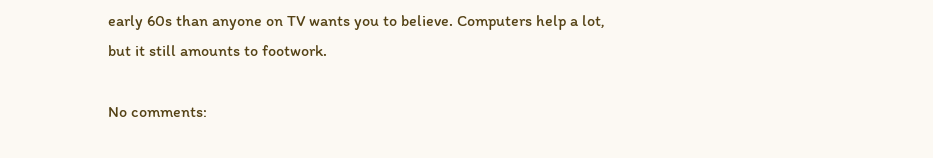early 60s than anyone on TV wants you to believe. Computers help a lot, but it still amounts to footwork.

No comments: